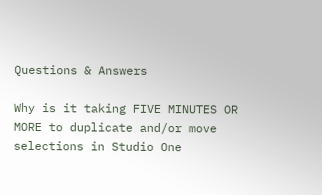Questions & Answers

Why is it taking FIVE MINUTES OR MORE to duplicate and/or move selections in Studio One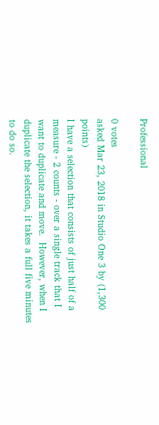Professional

0 votes
asked Mar 23, 2018 in Studio One 3 by (1,300 points)
I have a selection that consists of just half of a measure - 2 counts - over a single track that I want to duplicate and move.  However, when I duplicate the selection, it takes a full five minutes to do so.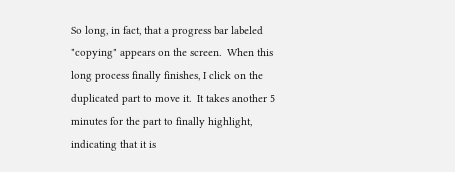So long, in fact, that a progress bar labeled "copying" appears on the screen.  When this long process finally finishes, I click on the duplicated part to move it.  It takes another 5 minutes for the part to finally highlight, indicating that it is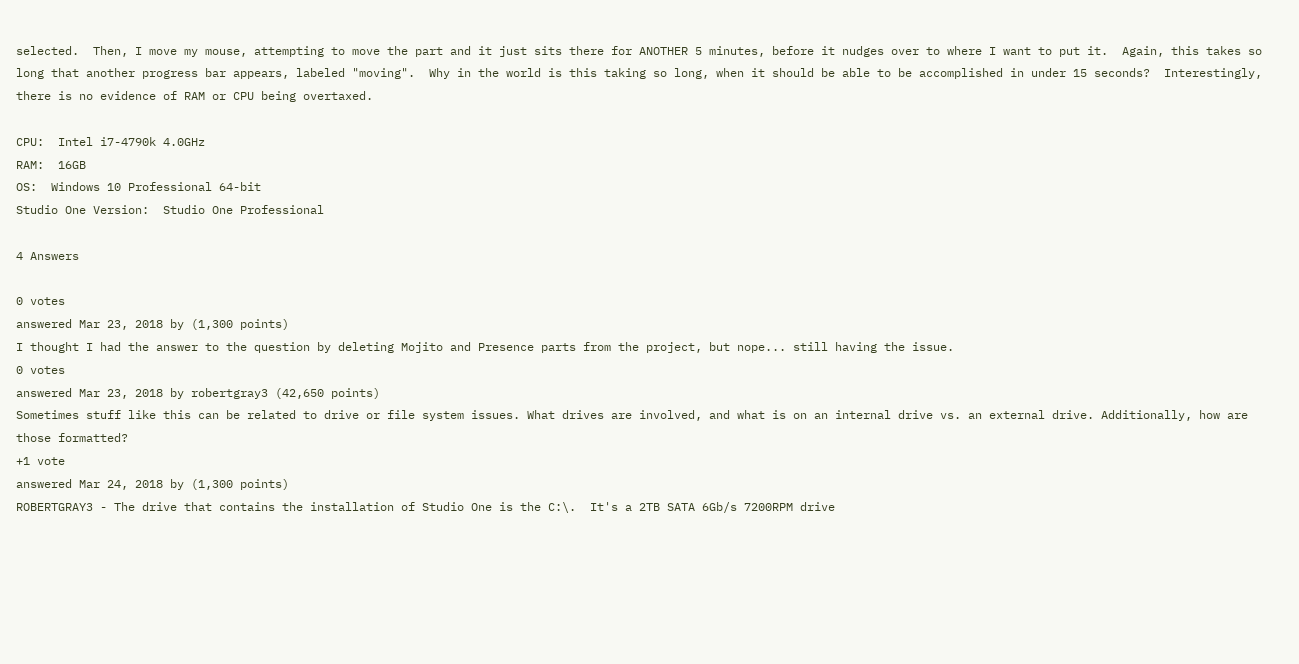selected.  Then, I move my mouse, attempting to move the part and it just sits there for ANOTHER 5 minutes, before it nudges over to where I want to put it.  Again, this takes so long that another progress bar appears, labeled "moving".  Why in the world is this taking so long, when it should be able to be accomplished in under 15 seconds?  Interestingly, there is no evidence of RAM or CPU being overtaxed.

CPU:  Intel i7-4790k 4.0GHz
RAM:  16GB
OS:  Windows 10 Professional 64-bit
Studio One Version:  Studio One Professional

4 Answers

0 votes
answered Mar 23, 2018 by (1,300 points)
I thought I had the answer to the question by deleting Mojito and Presence parts from the project, but nope... still having the issue.
0 votes
answered Mar 23, 2018 by robertgray3 (42,650 points)
Sometimes stuff like this can be related to drive or file system issues. What drives are involved, and what is on an internal drive vs. an external drive. Additionally, how are those formatted?
+1 vote
answered Mar 24, 2018 by (1,300 points)
ROBERTGRAY3 - The drive that contains the installation of Studio One is the C:\.  It's a 2TB SATA 6Gb/s 7200RPM drive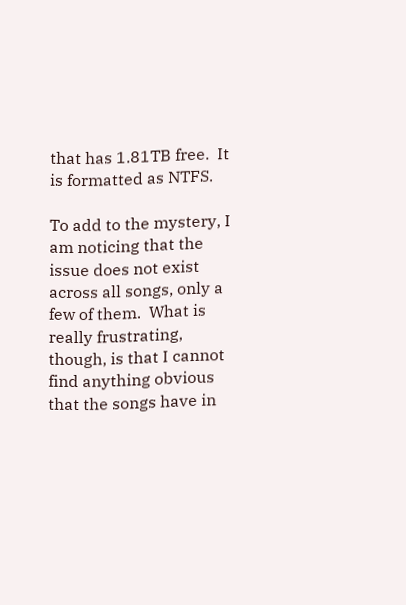that has 1.81TB free.  It is formatted as NTFS.

To add to the mystery, I am noticing that the issue does not exist across all songs, only a few of them.  What is really frustrating, though, is that I cannot find anything obvious that the songs have in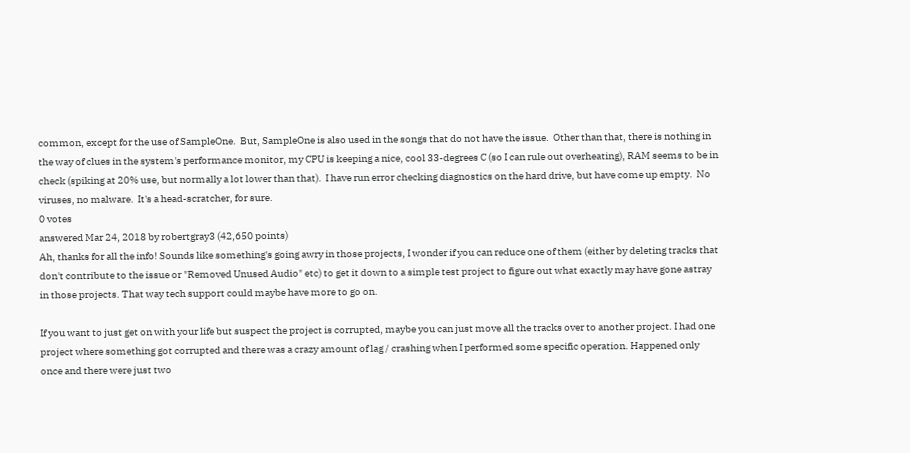common, except for the use of SampleOne.  But, SampleOne is also used in the songs that do not have the issue.  Other than that, there is nothing in the way of clues in the system's performance monitor, my CPU is keeping a nice, cool 33-degrees C (so I can rule out overheating), RAM seems to be in check (spiking at 20% use, but normally a lot lower than that).  I have run error checking diagnostics on the hard drive, but have come up empty.  No viruses, no malware.  It's a head-scratcher, for sure.
0 votes
answered Mar 24, 2018 by robertgray3 (42,650 points)
Ah, thanks for all the info! Sounds like something's going awry in those projects, I wonder if you can reduce one of them (either by deleting tracks that don't contribute to the issue or "Removed Unused Audio" etc) to get it down to a simple test project to figure out what exactly may have gone astray in those projects. That way tech support could maybe have more to go on.

If you want to just get on with your life but suspect the project is corrupted, maybe you can just move all the tracks over to another project. I had one project where something got corrupted and there was a crazy amount of lag / crashing when I performed some specific operation. Happened only once and there were just two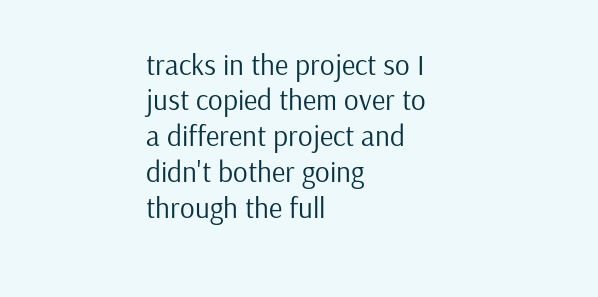tracks in the project so I just copied them over to a different project and didn't bother going through the full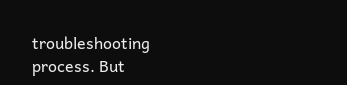troubleshooting process. But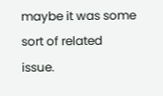maybe it was some sort of related issue.